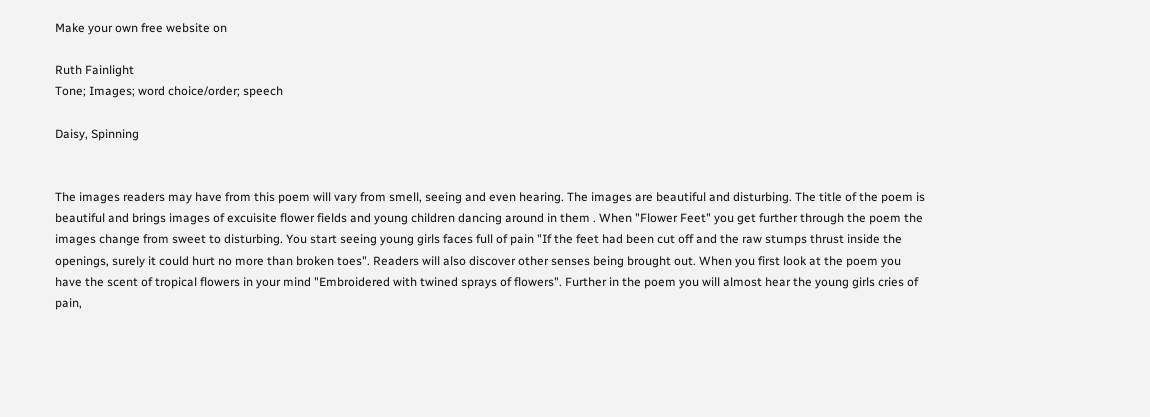Make your own free website on

Ruth Fainlight
Tone; Images; word choice/order; speech

Daisy, Spinning


The images readers may have from this poem will vary from smell, seeing and even hearing. The images are beautiful and disturbing. The title of the poem is beautiful and brings images of excuisite flower fields and young children dancing around in them . When "Flower Feet" you get further through the poem the images change from sweet to disturbing. You start seeing young girls faces full of pain "If the feet had been cut off and the raw stumps thrust inside the openings, surely it could hurt no more than broken toes". Readers will also discover other senses being brought out. When you first look at the poem you have the scent of tropical flowers in your mind "Embroidered with twined sprays of flowers". Further in the poem you will almost hear the young girls cries of pain,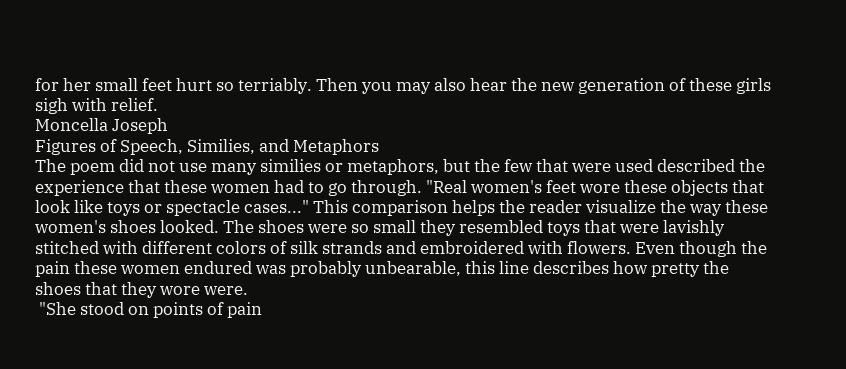for her small feet hurt so terriably. Then you may also hear the new generation of these girls sigh with relief.
Moncella Joseph
Figures of Speech, Similies, and Metaphors
The poem did not use many similies or metaphors, but the few that were used described the experience that these women had to go through. "Real women's feet wore these objects that look like toys or spectacle cases..." This comparison helps the reader visualize the way these women's shoes looked. The shoes were so small they resembled toys that were lavishly stitched with different colors of silk strands and embroidered with flowers. Even though the pain these women endured was probably unbearable, this line describes how pretty the shoes that they wore were.
 "She stood on points of pain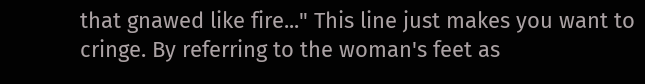that gnawed like fire..." This line just makes you want to cringe. By referring to the woman's feet as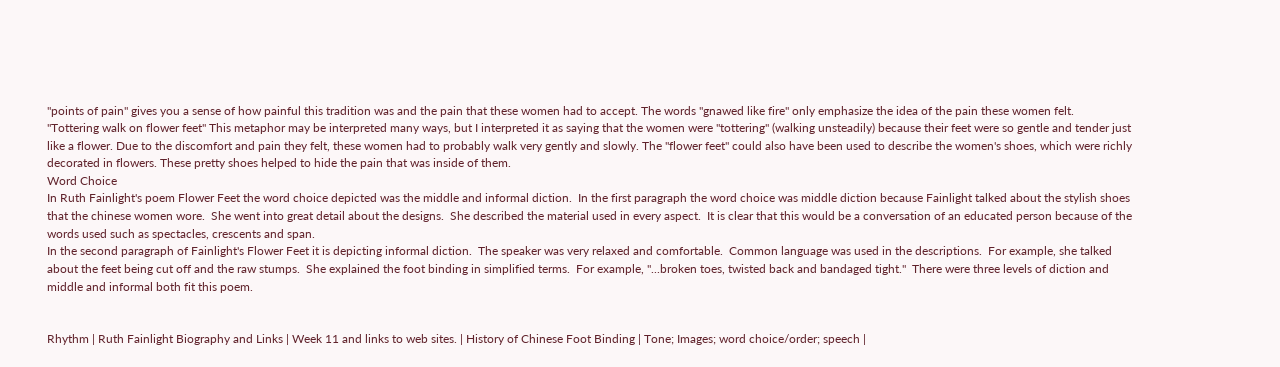"points of pain" gives you a sense of how painful this tradition was and the pain that these women had to accept. The words "gnawed like fire" only emphasize the idea of the pain these women felt.
"Tottering walk on flower feet" This metaphor may be interpreted many ways, but I interpreted it as saying that the women were "tottering" (walking unsteadily) because their feet were so gentle and tender just like a flower. Due to the discomfort and pain they felt, these women had to probably walk very gently and slowly. The "flower feet" could also have been used to describe the women's shoes, which were richly decorated in flowers. These pretty shoes helped to hide the pain that was inside of them.
Word Choice
In Ruth Fainlight's poem Flower Feet the word choice depicted was the middle and informal diction.  In the first paragraph the word choice was middle diction because Fainlight talked about the stylish shoes that the chinese women wore.  She went into great detail about the designs.  She described the material used in every aspect.  It is clear that this would be a conversation of an educated person because of the words used such as spectacles, crescents and span.
In the second paragraph of Fainlight's Flower Feet it is depicting informal diction.  The speaker was very relaxed and comfortable.  Common language was used in the descriptions.  For example, she talked about the feet being cut off and the raw stumps.  She explained the foot binding in simplified terms.  For example, "...broken toes, twisted back and bandaged tight."  There were three levels of diction and middle and informal both fit this poem.


Rhythm | Ruth Fainlight Biography and Links | Week 11 and links to web sites. | History of Chinese Foot Binding | Tone; Images; word choice/order; speech |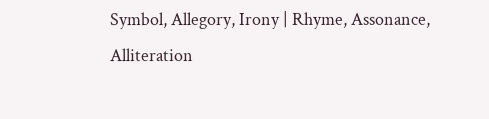Symbol, Allegory, Irony | Rhyme, Assonance, Alliteration